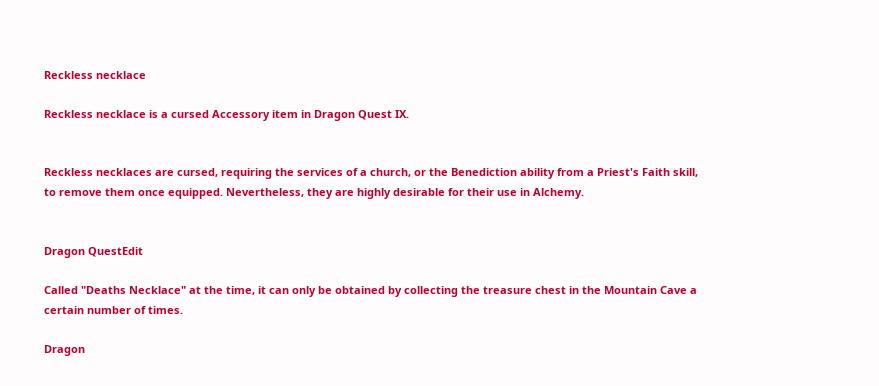Reckless necklace

Reckless necklace is a cursed Accessory item in Dragon Quest IX.


Reckless necklaces are cursed, requiring the services of a church, or the Benediction ability from a Priest's Faith skill, to remove them once equipped. Nevertheless, they are highly desirable for their use in Alchemy.


Dragon QuestEdit

Called "Deaths Necklace" at the time, it can only be obtained by collecting the treasure chest in the Mountain Cave a certain number of times.

Dragon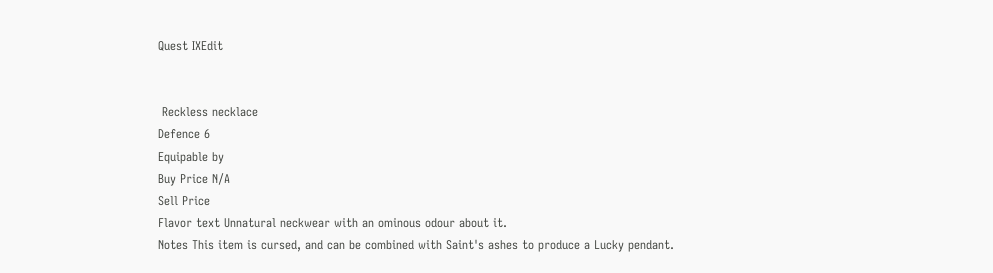Quest IXEdit


 Reckless necklace
Defence 6
Equipable by
Buy Price N/A
Sell Price
Flavor text Unnatural neckwear with an ominous odour about it.
Notes This item is cursed, and can be combined with Saint's ashes to produce a Lucky pendant.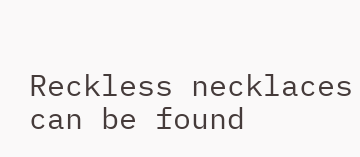Reckless necklaces can be found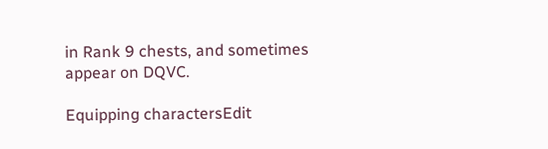in Rank 9 chests, and sometimes appear on DQVC.

Equipping charactersEdit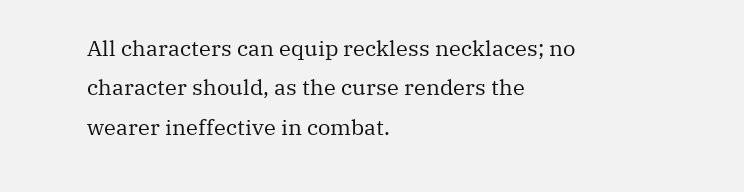All characters can equip reckless necklaces; no character should, as the curse renders the wearer ineffective in combat.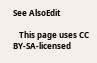See AlsoEdit

   This page uses CC BY-SA-licensed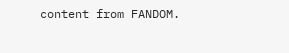content from FANDOM.